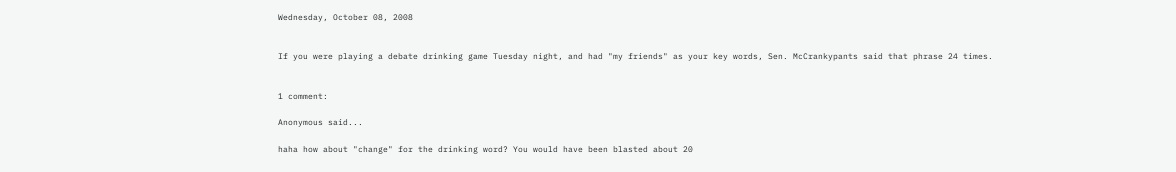Wednesday, October 08, 2008


If you were playing a debate drinking game Tuesday night, and had "my friends" as your key words, Sen. McCrankypants said that phrase 24 times.


1 comment:

Anonymous said...

haha how about "change" for the drinking word? You would have been blasted about 20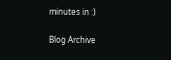minutes in :)

Blog Archive